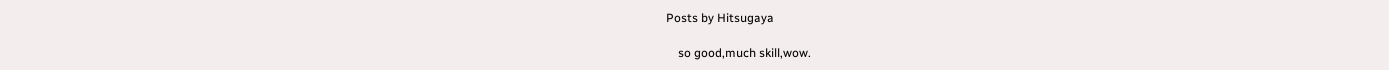Posts by Hitsugaya

    so good,much skill,wow.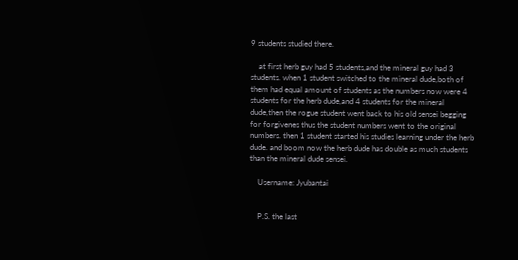9 students studied there.

    at first herb guy had 5 students,and the mineral guy had 3 students. when 1 student switched to the mineral dude,both of them had equal amount of students as the numbers now were 4 students for the herb dude,and 4 students for the mineral dude,then the rogue student went back to his old sensei begging for forgivenes thus the student numbers went to the original numbers. then 1 student started his studies learning under the herb dude. and boom now the herb dude has double as much students than the mineral dude sensei.

    Username: Jyubantai


    P.S. the last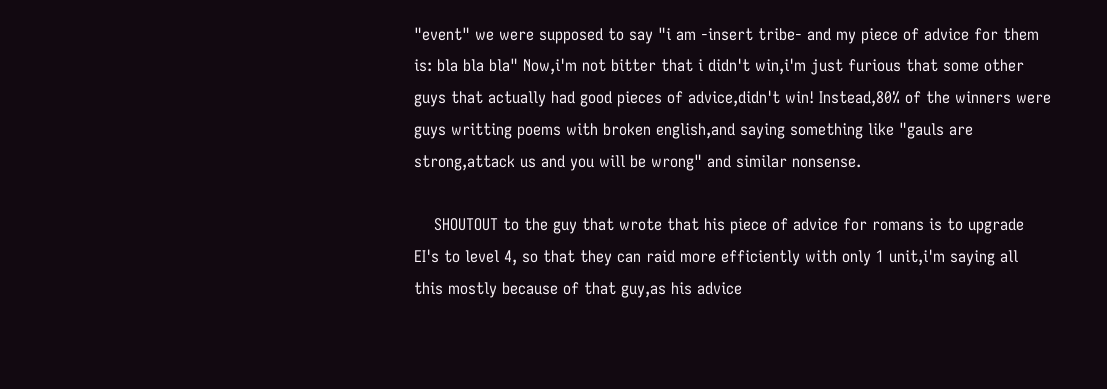"event" we were supposed to say "i am -insert tribe- and my piece of advice for them is: bla bla bla" Now,i'm not bitter that i didn't win,i'm just furious that some other guys that actually had good pieces of advice,didn't win! Instead,80% of the winners were guys writting poems with broken english,and saying something like "gauls are strong,attack us and you will be wrong" and similar nonsense.

    SHOUTOUT to the guy that wrote that his piece of advice for romans is to upgrade EI's to level 4, so that they can raid more efficiently with only 1 unit,i'm saying all this mostly because of that guy,as his advice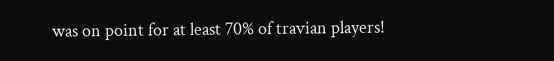was on point for at least 70% of travian players!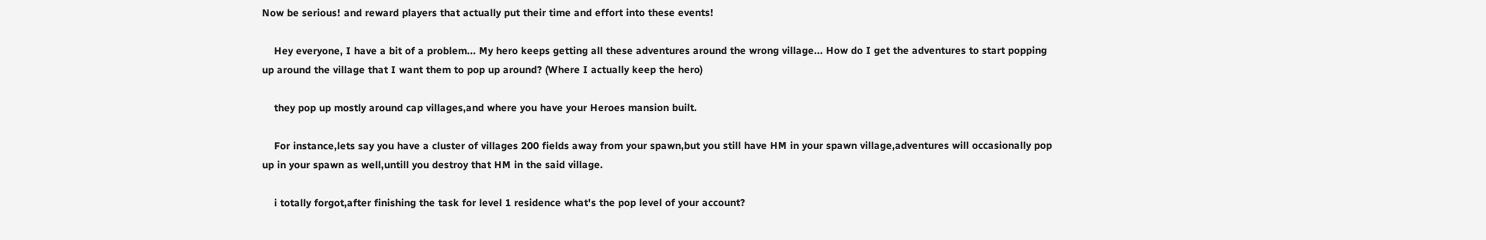Now be serious! and reward players that actually put their time and effort into these events!

    Hey everyone, I have a bit of a problem... My hero keeps getting all these adventures around the wrong village... How do I get the adventures to start popping up around the village that I want them to pop up around? (Where I actually keep the hero)

    they pop up mostly around cap villages,and where you have your Heroes mansion built.

    For instance,lets say you have a cluster of villages 200 fields away from your spawn,but you still have HM in your spawn village,adventures will occasionally pop up in your spawn as well,untill you destroy that HM in the said village.

    i totally forgot,after finishing the task for level 1 residence what's the pop level of your account?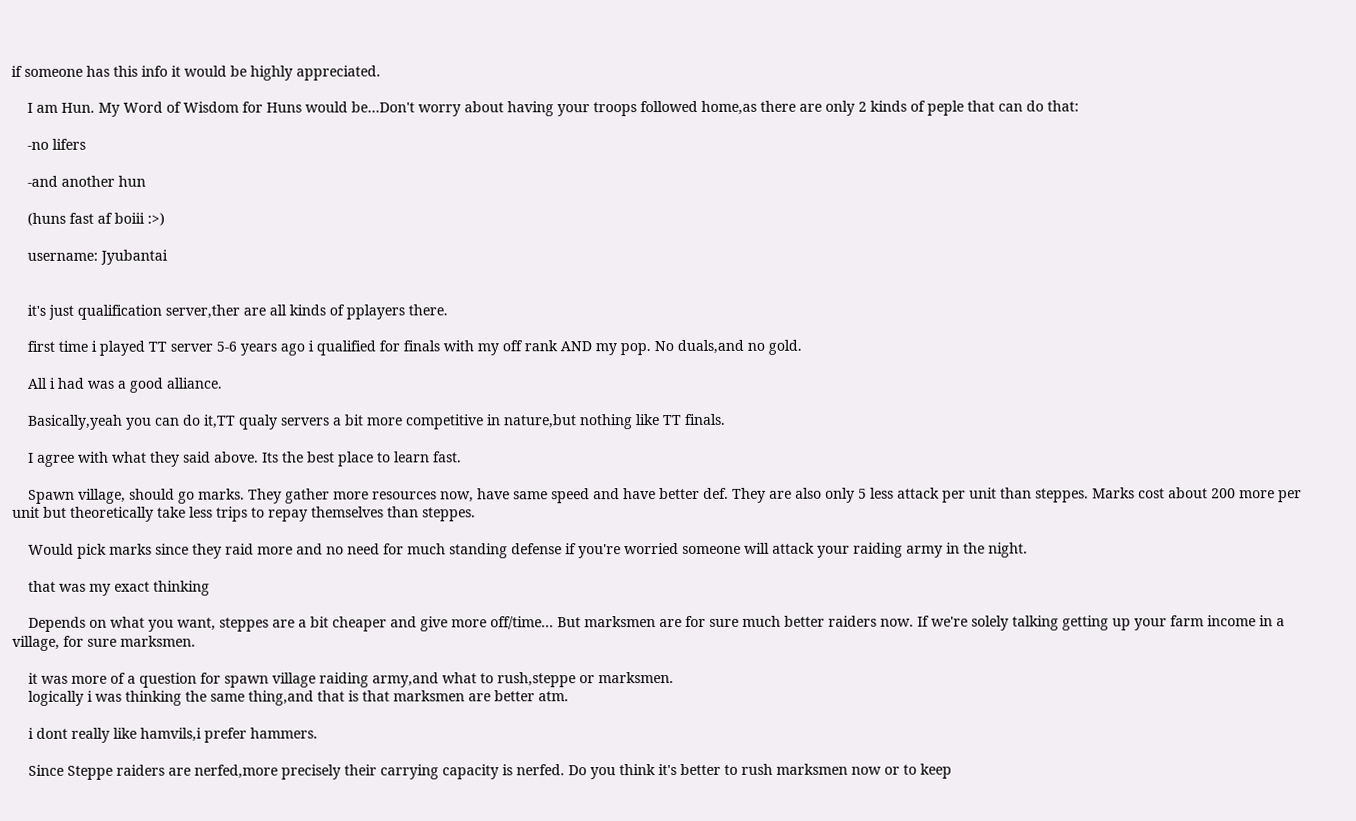if someone has this info it would be highly appreciated.

    I am Hun. My Word of Wisdom for Huns would be…Don't worry about having your troops followed home,as there are only 2 kinds of peple that can do that:

    -no lifers

    -and another hun

    (huns fast af boiii :>)

    username: Jyubantai


    it's just qualification server,ther are all kinds of pplayers there.

    first time i played TT server 5-6 years ago i qualified for finals with my off rank AND my pop. No duals,and no gold.

    All i had was a good alliance.

    Basically,yeah you can do it,TT qualy servers a bit more competitive in nature,but nothing like TT finals.

    I agree with what they said above. Its the best place to learn fast.

    Spawn village, should go marks. They gather more resources now, have same speed and have better def. They are also only 5 less attack per unit than steppes. Marks cost about 200 more per unit but theoretically take less trips to repay themselves than steppes.

    Would pick marks since they raid more and no need for much standing defense if you're worried someone will attack your raiding army in the night.

    that was my exact thinking

    Depends on what you want, steppes are a bit cheaper and give more off/time... But marksmen are for sure much better raiders now. If we're solely talking getting up your farm income in a village, for sure marksmen.

    it was more of a question for spawn village raiding army,and what to rush,steppe or marksmen.
    logically i was thinking the same thing,and that is that marksmen are better atm.

    i dont really like hamvils,i prefer hammers.

    Since Steppe raiders are nerfed,more precisely their carrying capacity is nerfed. Do you think it's better to rush marksmen now or to keep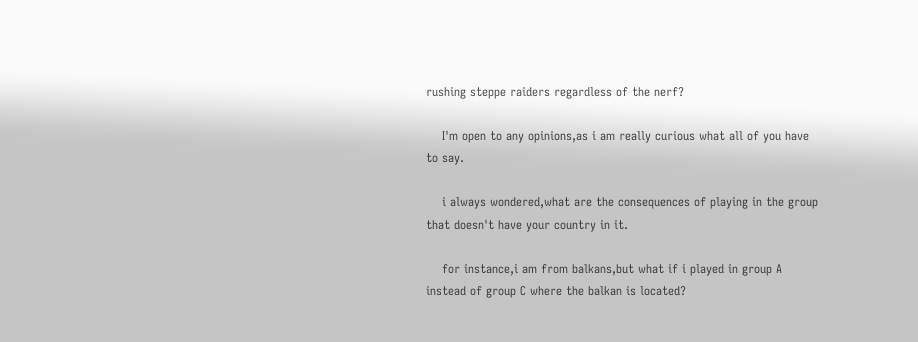rushing steppe raiders regardless of the nerf?

    I'm open to any opinions,as i am really curious what all of you have to say.

    i always wondered,what are the consequences of playing in the group that doesn't have your country in it.

    for instance,i am from balkans,but what if i played in group A instead of group C where the balkan is located?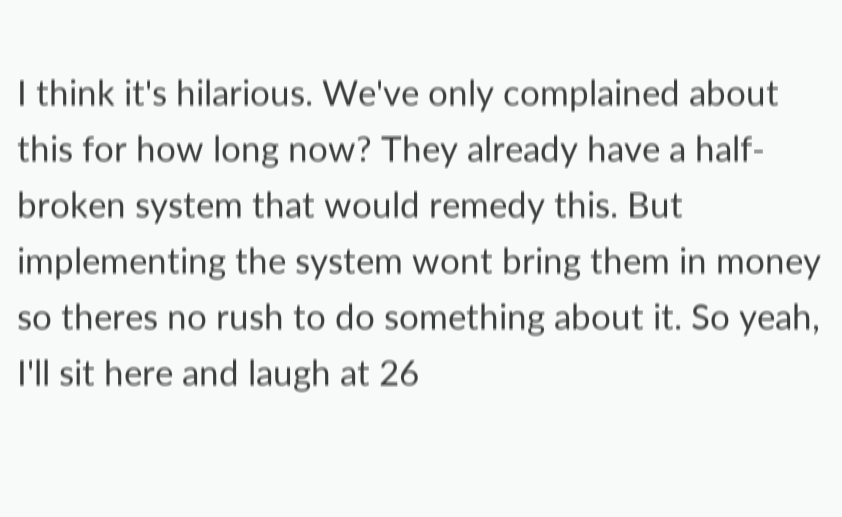I think it's hilarious. We've only complained about this for how long now? They already have a half-broken system that would remedy this. But implementing the system wont bring them in money so theres no rush to do something about it. So yeah, I'll sit here and laugh at 26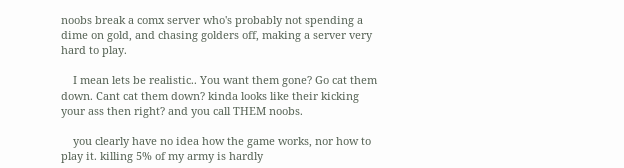noobs break a comx server who's probably not spending a dime on gold, and chasing golders off, making a server very hard to play.

    I mean lets be realistic.. You want them gone? Go cat them down. Cant cat them down? kinda looks like their kicking your ass then right? and you call THEM noobs.

    you clearly have no idea how the game works, nor how to play it. killing 5% of my army is hardly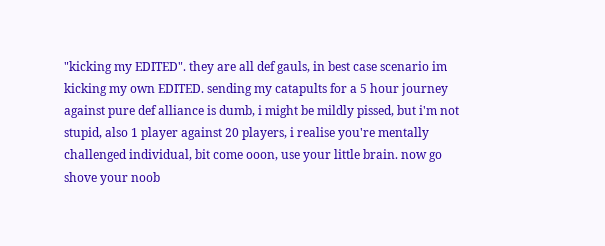"kicking my EDITED". they are all def gauls, in best case scenario im kicking my own EDITED. sending my catapults for a 5 hour journey against pure def alliance is dumb, i might be mildly pissed, but i'm not stupid, also 1 player against 20 players, i realise you're mentally challenged individual, bit come ooon, use your little brain. now go shove your noob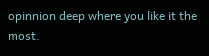opinnion deep where you like it the most.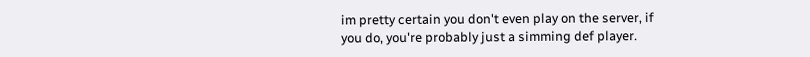im pretty certain you don't even play on the server, if you do, you're probably just a simming def player.